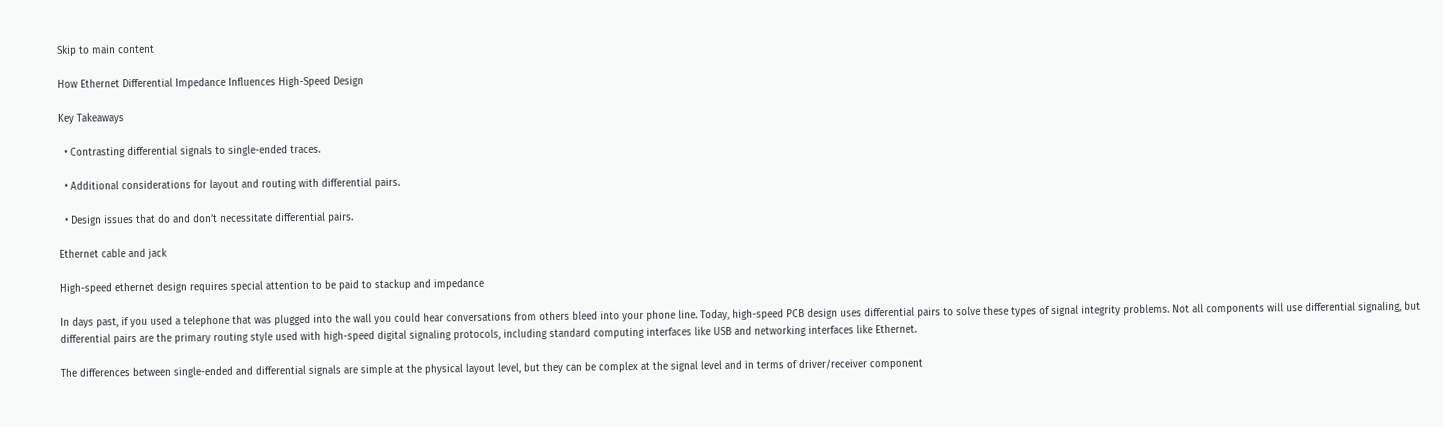Skip to main content

How Ethernet Differential Impedance Influences High-Speed Design

Key Takeaways

  • Contrasting differential signals to single-ended traces.

  • Additional considerations for layout and routing with differential pairs.

  • Design issues that do and don’t necessitate differential pairs.

Ethernet cable and jack

High-speed ethernet design requires special attention to be paid to stackup and impedance

In days past, if you used a telephone that was plugged into the wall you could hear conversations from others bleed into your phone line. Today, high-speed PCB design uses differential pairs to solve these types of signal integrity problems. Not all components will use differential signaling, but differential pairs are the primary routing style used with high-speed digital signaling protocols, including standard computing interfaces like USB and networking interfaces like Ethernet.

The differences between single-ended and differential signals are simple at the physical layout level, but they can be complex at the signal level and in terms of driver/receiver component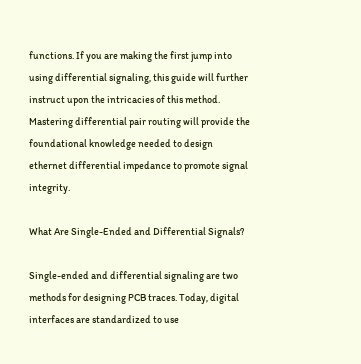functions. If you are making the first jump into using differential signaling, this guide will further instruct upon the intricacies of this method. Mastering differential pair routing will provide the foundational knowledge needed to design ethernet differential impedance to promote signal integrity.

What Are Single-Ended and Differential Signals?

Single-ended and differential signaling are two methods for designing PCB traces. Today, digital interfaces are standardized to use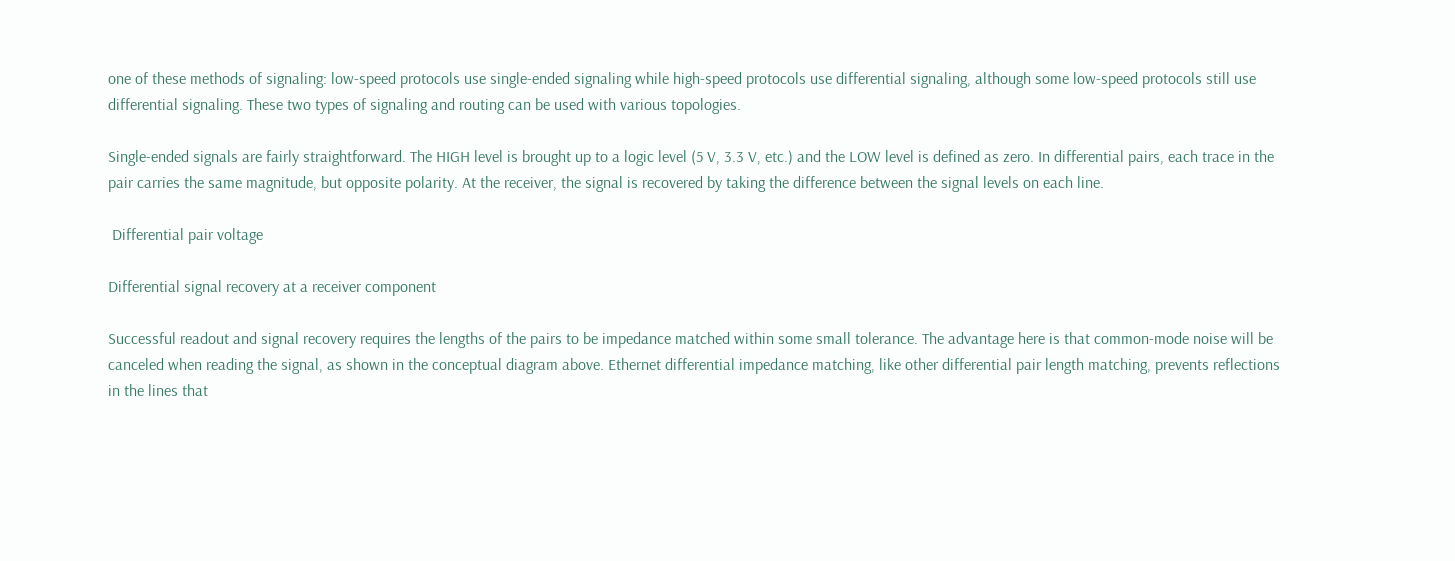one of these methods of signaling: low-speed protocols use single-ended signaling while high-speed protocols use differential signaling, although some low-speed protocols still use differential signaling. These two types of signaling and routing can be used with various topologies.

Single-ended signals are fairly straightforward. The HIGH level is brought up to a logic level (5 V, 3.3 V, etc.) and the LOW level is defined as zero. In differential pairs, each trace in the pair carries the same magnitude, but opposite polarity. At the receiver, the signal is recovered by taking the difference between the signal levels on each line.

 Differential pair voltage

Differential signal recovery at a receiver component

Successful readout and signal recovery requires the lengths of the pairs to be impedance matched within some small tolerance. The advantage here is that common-mode noise will be canceled when reading the signal, as shown in the conceptual diagram above. Ethernet differential impedance matching, like other differential pair length matching, prevents reflections in the lines that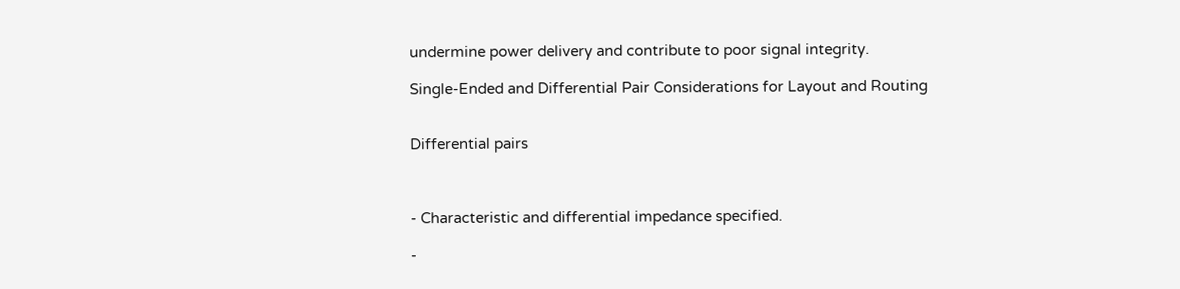undermine power delivery and contribute to poor signal integrity.

Single-Ended and Differential Pair Considerations for Layout and Routing


Differential pairs



- Characteristic and differential impedance specified.

-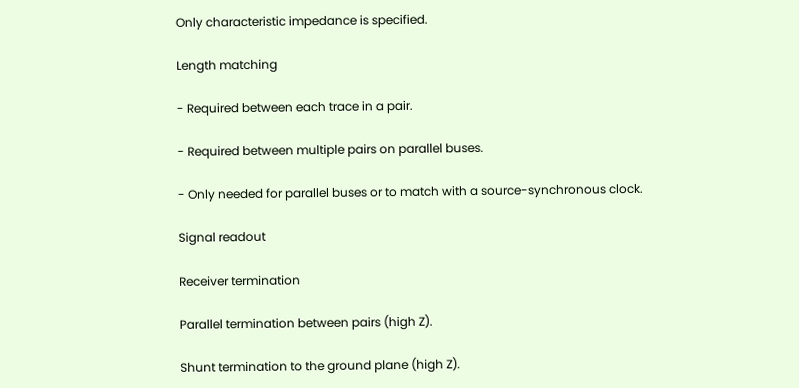Only characteristic impedance is specified.

Length matching

- Required between each trace in a pair.

- Required between multiple pairs on parallel buses.

- Only needed for parallel buses or to match with a source-synchronous clock.

Signal readout

Receiver termination

Parallel termination between pairs (high Z).

Shunt termination to the ground plane (high Z).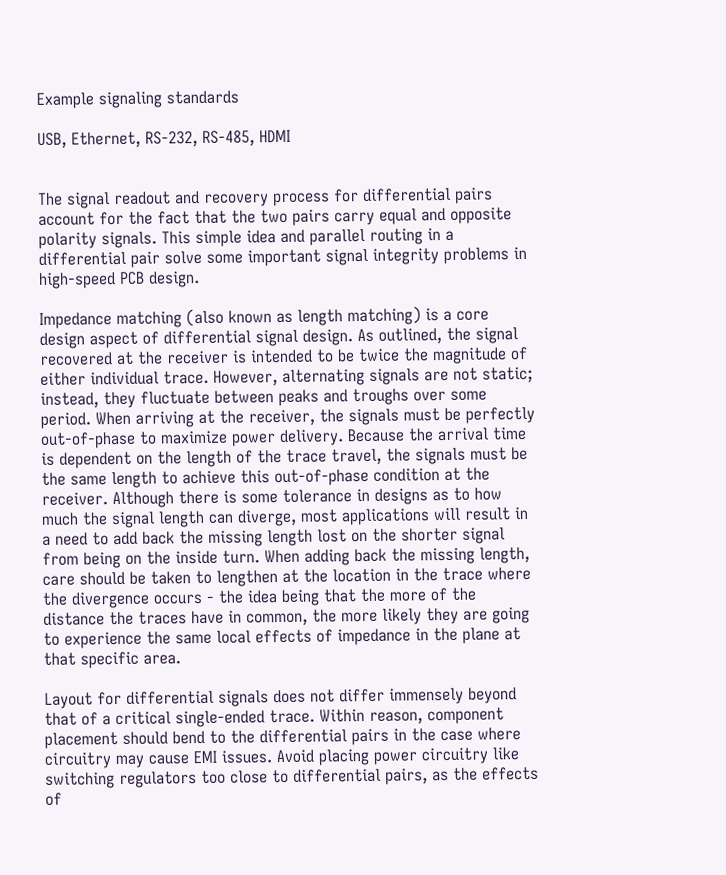Example signaling standards

USB, Ethernet, RS-232, RS-485, HDMI


The signal readout and recovery process for differential pairs account for the fact that the two pairs carry equal and opposite polarity signals. This simple idea and parallel routing in a differential pair solve some important signal integrity problems in high-speed PCB design.

Impedance matching (also known as length matching) is a core design aspect of differential signal design. As outlined, the signal recovered at the receiver is intended to be twice the magnitude of either individual trace. However, alternating signals are not static; instead, they fluctuate between peaks and troughs over some period. When arriving at the receiver, the signals must be perfectly out-of-phase to maximize power delivery. Because the arrival time is dependent on the length of the trace travel, the signals must be the same length to achieve this out-of-phase condition at the receiver. Although there is some tolerance in designs as to how much the signal length can diverge, most applications will result in a need to add back the missing length lost on the shorter signal from being on the inside turn. When adding back the missing length, care should be taken to lengthen at the location in the trace where the divergence occurs - the idea being that the more of the distance the traces have in common, the more likely they are going to experience the same local effects of impedance in the plane at that specific area.

Layout for differential signals does not differ immensely beyond that of a critical single-ended trace. Within reason, component placement should bend to the differential pairs in the case where circuitry may cause EMI issues. Avoid placing power circuitry like switching regulators too close to differential pairs, as the effects of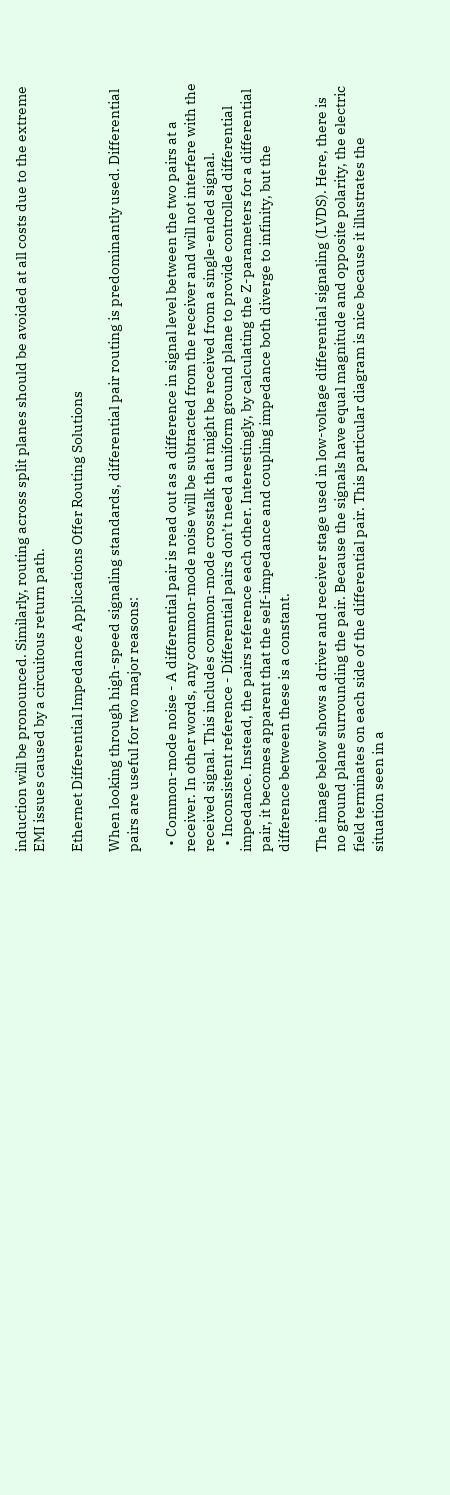induction will be pronounced. Similarly, routing across split planes should be avoided at all costs due to the extreme EMI issues caused by a circuitous return path.

Ethernet Differential Impedance Applications Offer Routing Solutions

When looking through high-speed signaling standards, differential pair routing is predominantly used. Differential pairs are useful for two major reasons:

  • Common-mode noise - A differential pair is read out as a difference in signal level between the two pairs at a receiver. In other words, any common-mode noise will be subtracted from the receiver and will not interfere with the received signal. This includes common-mode crosstalk that might be received from a single-ended signal.
  • Inconsistent reference - Differential pairs don’t need a uniform ground plane to provide controlled differential impedance. Instead, the pairs reference each other. Interestingly, by calculating the Z-parameters for a differential pair, it becomes apparent that the self-impedance and coupling impedance both diverge to infinity, but the difference between these is a constant.

The image below shows a driver and receiver stage used in low-voltage differential signaling (LVDS). Here, there is no ground plane surrounding the pair. Because the signals have equal magnitude and opposite polarity, the electric field terminates on each side of the differential pair. This particular diagram is nice because it illustrates the situation seen in a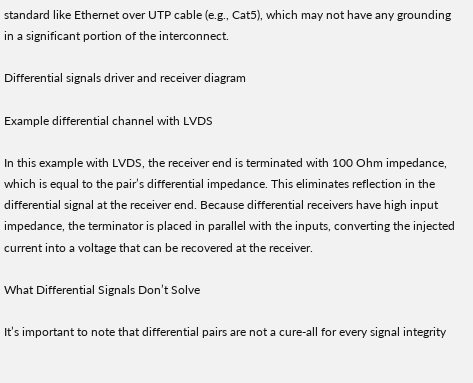standard like Ethernet over UTP cable (e.g., Cat5), which may not have any grounding in a significant portion of the interconnect.

Differential signals driver and receiver diagram

Example differential channel with LVDS

In this example with LVDS, the receiver end is terminated with 100 Ohm impedance, which is equal to the pair’s differential impedance. This eliminates reflection in the differential signal at the receiver end. Because differential receivers have high input impedance, the terminator is placed in parallel with the inputs, converting the injected current into a voltage that can be recovered at the receiver.

What Differential Signals Don’t Solve

It’s important to note that differential pairs are not a cure-all for every signal integrity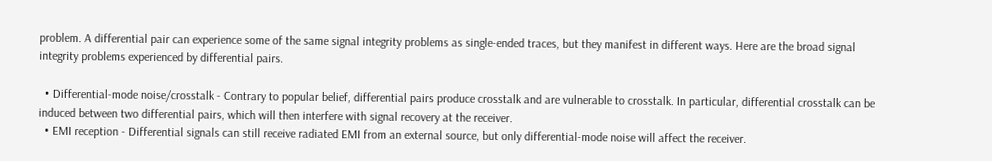problem. A differential pair can experience some of the same signal integrity problems as single-ended traces, but they manifest in different ways. Here are the broad signal integrity problems experienced by differential pairs.

  • Differential-mode noise/crosstalk - Contrary to popular belief, differential pairs produce crosstalk and are vulnerable to crosstalk. In particular, differential crosstalk can be induced between two differential pairs, which will then interfere with signal recovery at the receiver.
  • EMI reception - Differential signals can still receive radiated EMI from an external source, but only differential-mode noise will affect the receiver.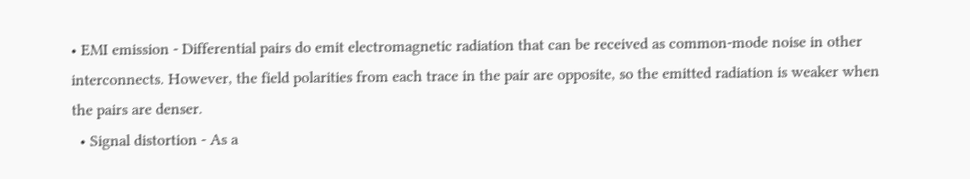• EMI emission - Differential pairs do emit electromagnetic radiation that can be received as common-mode noise in other interconnects. However, the field polarities from each trace in the pair are opposite, so the emitted radiation is weaker when the pairs are denser.
  • Signal distortion - As a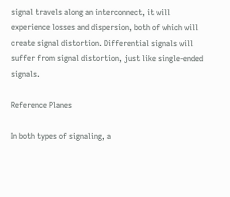signal travels along an interconnect, it will experience losses and dispersion, both of which will create signal distortion. Differential signals will suffer from signal distortion, just like single-ended signals.

Reference Planes

In both types of signaling, a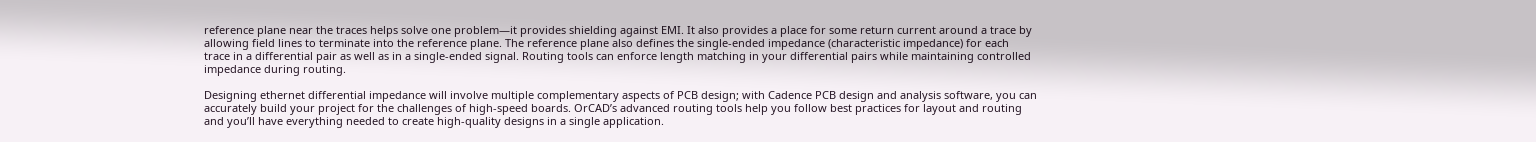reference plane near the traces helps solve one problem—it provides shielding against EMI. It also provides a place for some return current around a trace by allowing field lines to terminate into the reference plane. The reference plane also defines the single-ended impedance (characteristic impedance) for each trace in a differential pair as well as in a single-ended signal. Routing tools can enforce length matching in your differential pairs while maintaining controlled impedance during routing.

Designing ethernet differential impedance will involve multiple complementary aspects of PCB design; with Cadence PCB design and analysis software, you can accurately build your project for the challenges of high-speed boards. OrCAD’s advanced routing tools help you follow best practices for layout and routing and you’ll have everything needed to create high-quality designs in a single application.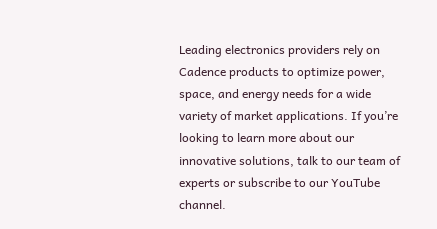Leading electronics providers rely on Cadence products to optimize power, space, and energy needs for a wide variety of market applications. If you’re looking to learn more about our innovative solutions, talk to our team of experts or subscribe to our YouTube channel.